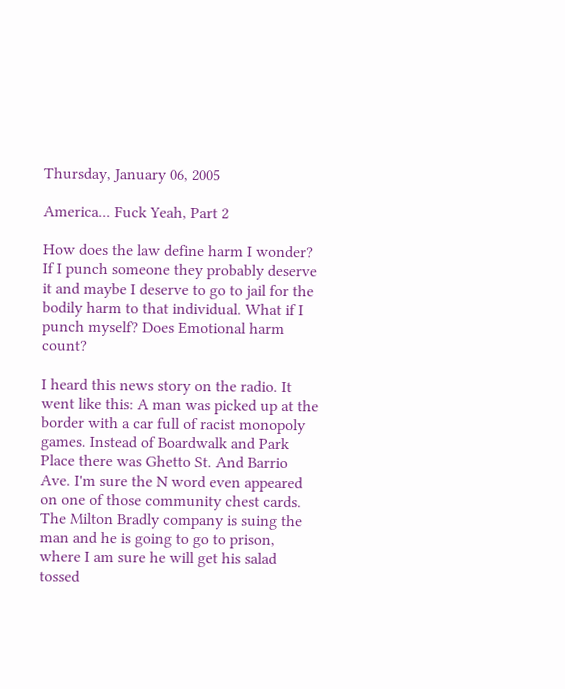Thursday, January 06, 2005

America... Fuck Yeah, Part 2

How does the law define harm I wonder? If I punch someone they probably deserve it and maybe I deserve to go to jail for the bodily harm to that individual. What if I punch myself? Does Emotional harm count?

I heard this news story on the radio. It went like this: A man was picked up at the border with a car full of racist monopoly games. Instead of Boardwalk and Park Place there was Ghetto St. And Barrio Ave. I'm sure the N word even appeared on one of those community chest cards. The Milton Bradly company is suing the man and he is going to go to prison, where I am sure he will get his salad tossed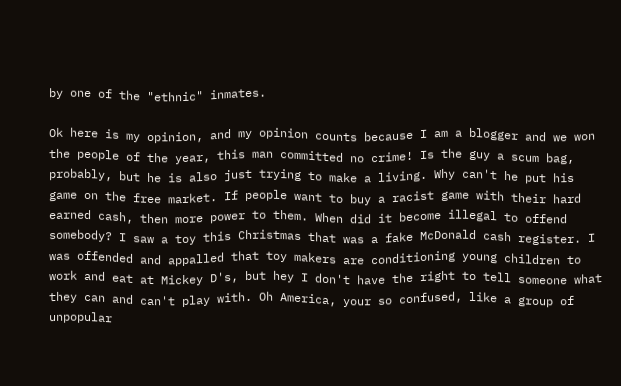by one of the "ethnic" inmates.

Ok here is my opinion, and my opinion counts because I am a blogger and we won the people of the year, this man committed no crime! Is the guy a scum bag, probably, but he is also just trying to make a living. Why can't he put his game on the free market. If people want to buy a racist game with their hard earned cash, then more power to them. When did it become illegal to offend somebody? I saw a toy this Christmas that was a fake McDonald cash register. I was offended and appalled that toy makers are conditioning young children to work and eat at Mickey D's, but hey I don't have the right to tell someone what they can and can't play with. Oh America, your so confused, like a group of unpopular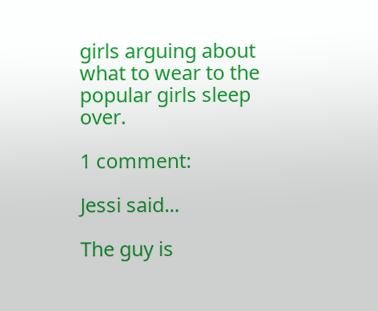girls arguing about what to wear to the popular girls sleep over.

1 comment:

Jessi said...

The guy is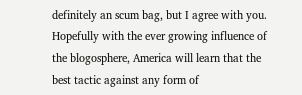definitely an scum bag, but I agree with you. Hopefully with the ever growing influence of the blogosphere, America will learn that the best tactic against any form of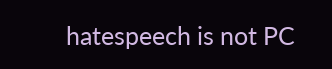hatespeech is not PC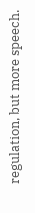regulation, but more speech.